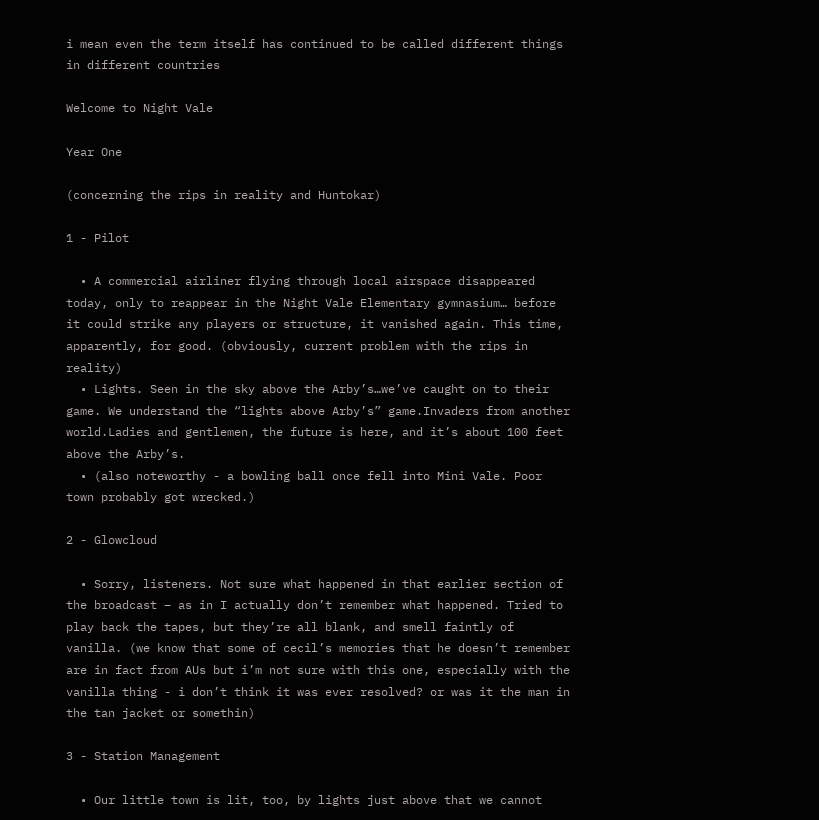i mean even the term itself has continued to be called different things in different countries

Welcome to Night Vale

Year One

(concerning the rips in reality and Huntokar)

1 - Pilot

  • A commercial airliner flying through local airspace disappeared today, only to reappear in the Night Vale Elementary gymnasium… before it could strike any players or structure, it vanished again. This time, apparently, for good. (obviously, current problem with the rips in reality)
  • Lights. Seen in the sky above the Arby’s…we’ve caught on to their game. We understand the “lights above Arby’s” game.Invaders from another world.Ladies and gentlemen, the future is here, and it’s about 100 feet above the Arby’s.
  • (also noteworthy - a bowling ball once fell into Mini Vale. Poor town probably got wrecked.)

2 - Glowcloud

  • Sorry, listeners. Not sure what happened in that earlier section of the broadcast – as in I actually don’t remember what happened. Tried to play back the tapes, but they’re all blank, and smell faintly of vanilla. (we know that some of cecil’s memories that he doesn’t remember are in fact from AUs but i’m not sure with this one, especially with the vanilla thing - i don’t think it was ever resolved? or was it the man in the tan jacket or somethin)

3 - Station Management

  • Our little town is lit, too, by lights just above that we cannot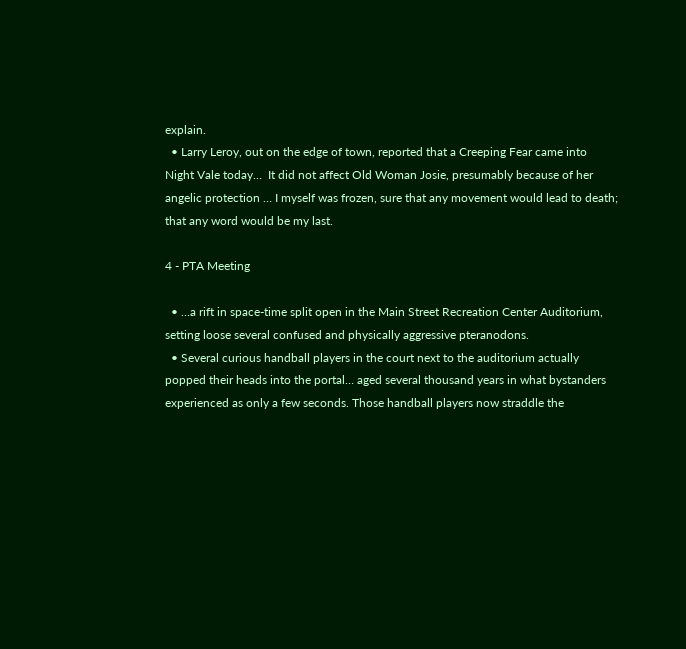explain.
  • Larry Leroy, out on the edge of town, reported that a Creeping Fear came into Night Vale today…  It did not affect Old Woman Josie, presumably because of her angelic protection … I myself was frozen, sure that any movement would lead to death; that any word would be my last.

4 - PTA Meeting

  • …a rift in space-time split open in the Main Street Recreation Center Auditorium, setting loose several confused and physically aggressive pteranodons.
  • Several curious handball players in the court next to the auditorium actually popped their heads into the portal… aged several thousand years in what bystanders experienced as only a few seconds. Those handball players now straddle the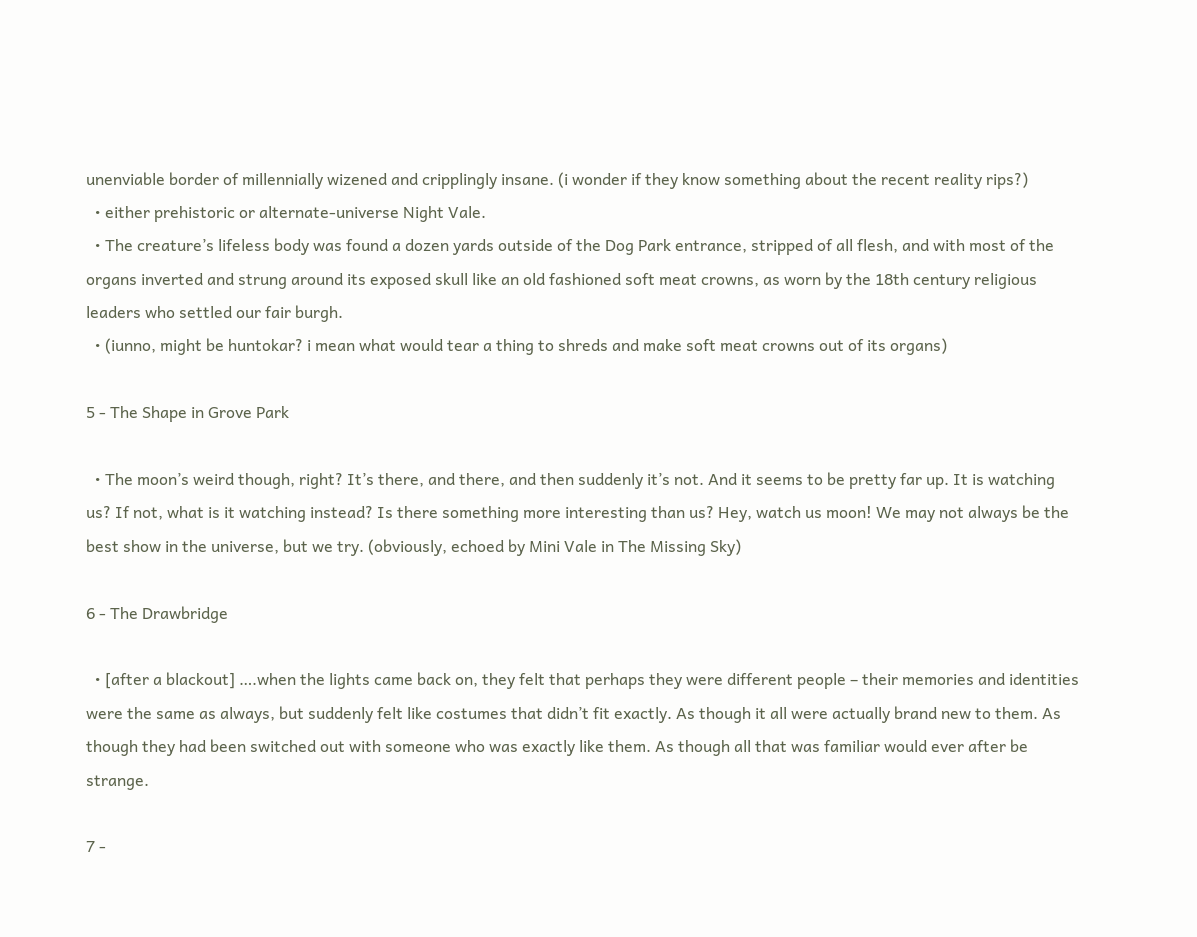unenviable border of millennially wizened and cripplingly insane. (i wonder if they know something about the recent reality rips?)
  • either prehistoric or alternate-universe Night Vale.
  • The creature’s lifeless body was found a dozen yards outside of the Dog Park entrance, stripped of all flesh, and with most of the organs inverted and strung around its exposed skull like an old fashioned soft meat crowns, as worn by the 18th century religious leaders who settled our fair burgh.
  • (iunno, might be huntokar? i mean what would tear a thing to shreds and make soft meat crowns out of its organs)

5 - The Shape in Grove Park

  • The moon’s weird though, right? It’s there, and there, and then suddenly it’s not. And it seems to be pretty far up. It is watching us? If not, what is it watching instead? Is there something more interesting than us? Hey, watch us moon! We may not always be the best show in the universe, but we try. (obviously, echoed by Mini Vale in The Missing Sky)

6 - The Drawbridge

  • [after a blackout] ….when the lights came back on, they felt that perhaps they were different people – their memories and identities were the same as always, but suddenly felt like costumes that didn’t fit exactly. As though it all were actually brand new to them. As though they had been switched out with someone who was exactly like them. As though all that was familiar would ever after be strange.

7 -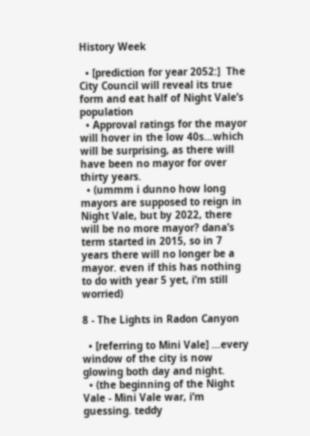History Week

  • [prediction for year 2052:]  The City Council will reveal its true form and eat half of Night Vale’s population
  • Approval ratings for the mayor will hover in the low 40s…which will be surprising, as there will have been no mayor for over thirty years.
  • (ummm i dunno how long mayors are supposed to reign in Night Vale, but by 2022, there will be no more mayor? dana’s term started in 2015, so in 7 years there will no longer be a mayor. even if this has nothing to do with year 5 yet, i’m still worried)

8 - The Lights in Radon Canyon

  • [referring to Mini Vale] …every window of the city is now glowing both day and night.
  • (the beginning of the Night Vale - Mini Vale war, i’m guessing. teddy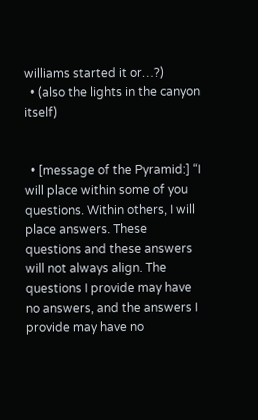williams started it or…?)
  • (also the lights in the canyon itself)


  • [message of the Pyramid:] “I will place within some of you questions. Within others, I will place answers. These questions and these answers will not always align. The questions I provide may have no answers, and the answers I provide may have no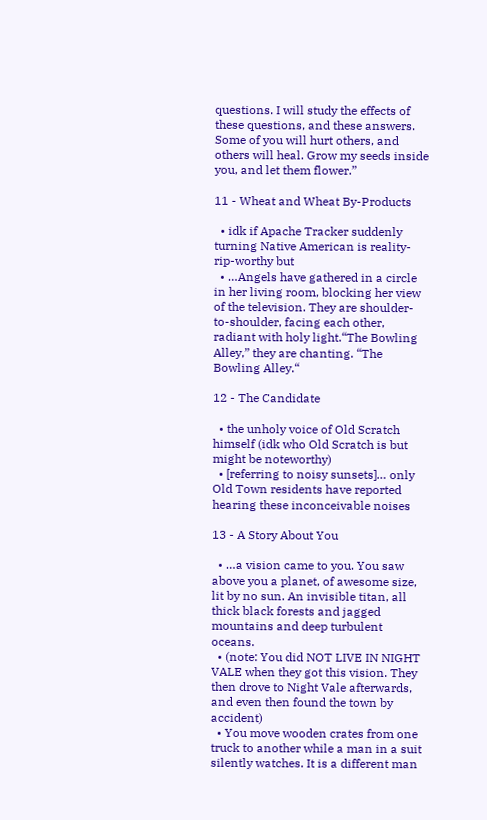questions. I will study the effects of these questions, and these answers. Some of you will hurt others, and others will heal. Grow my seeds inside you, and let them flower.”

11 - Wheat and Wheat By-Products

  • idk if Apache Tracker suddenly turning Native American is reality-rip-worthy but
  • …Angels have gathered in a circle in her living room, blocking her view of the television. They are shoulder-to-shoulder, facing each other, radiant with holy light.“The Bowling Alley,” they are chanting. “The Bowling Alley.“

12 - The Candidate

  • the unholy voice of Old Scratch himself (idk who Old Scratch is but might be noteworthy)
  • [referring to noisy sunsets]… only Old Town residents have reported hearing these inconceivable noises

13 - A Story About You

  • …a vision came to you. You saw above you a planet, of awesome size, lit by no sun. An invisible titan, all thick black forests and jagged mountains and deep turbulent oceans.
  • (note: You did NOT LIVE IN NIGHT VALE when they got this vision. They then drove to Night Vale afterwards, and even then found the town by accident)
  • You move wooden crates from one truck to another while a man in a suit silently watches. It is a different man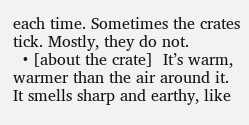each time. Sometimes the crates tick. Mostly, they do not.
  • [about the crate]  It’s warm, warmer than the air around it. It smells sharp and earthy, like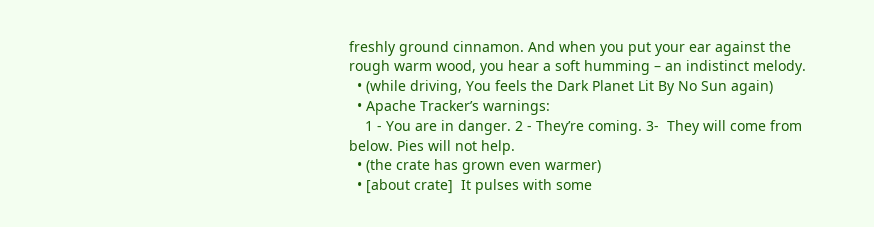freshly ground cinnamon. And when you put your ear against the rough warm wood, you hear a soft humming – an indistinct melody.
  • (while driving, You feels the Dark Planet Lit By No Sun again)
  • Apache Tracker’s warnings:
    1 - You are in danger. 2 - They’re coming. 3-  They will come from below. Pies will not help.
  • (the crate has grown even warmer)
  • [about crate]  It pulses with some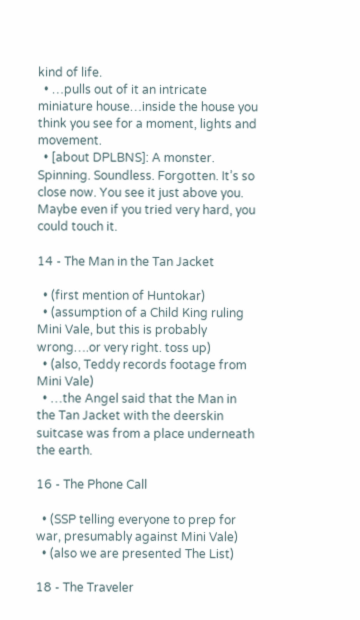kind of life.
  • …pulls out of it an intricate miniature house…inside the house you think you see for a moment, lights and movement.
  • [about DPLBNS]: A monster. Spinning. Soundless. Forgotten. It’s so close now. You see it just above you. Maybe even if you tried very hard, you could touch it.

14 - The Man in the Tan Jacket

  • (first mention of Huntokar)
  • (assumption of a Child King ruling Mini Vale, but this is probably wrong….or very right. toss up)
  • (also, Teddy records footage from Mini Vale)
  • …the Angel said that the Man in the Tan Jacket with the deerskin suitcase was from a place underneath the earth.

16 - The Phone Call

  • (SSP telling everyone to prep for war, presumably against Mini Vale)
  • (also we are presented The List)

18 - The Traveler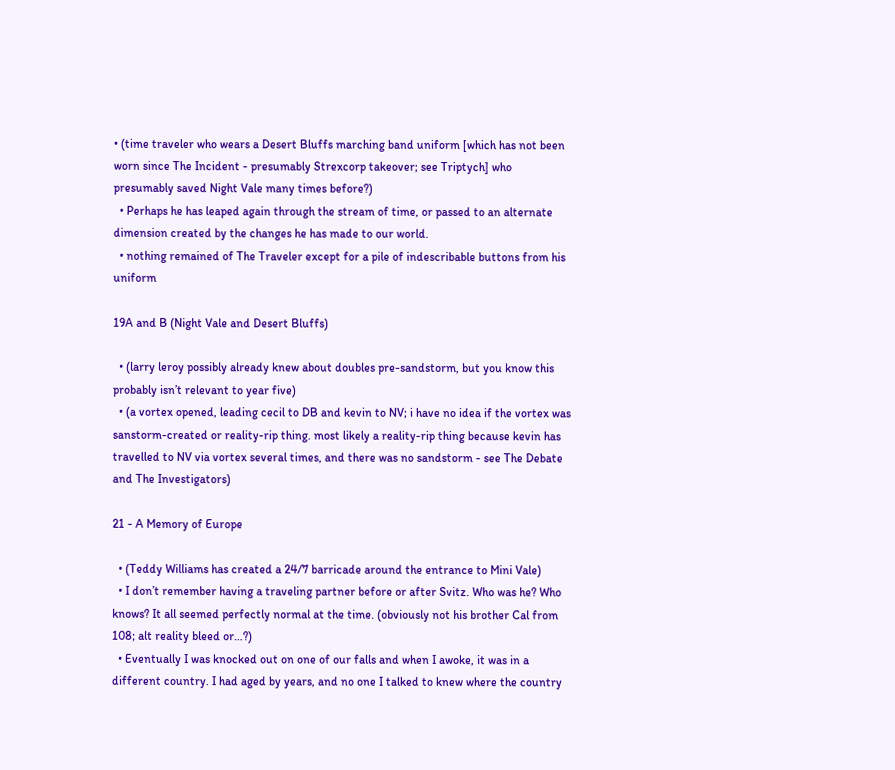• (time traveler who wears a Desert Bluffs marching band uniform [which has not been worn since The Incident - presumably Strexcorp takeover; see Triptych] who presumably saved Night Vale many times before?)
  • Perhaps he has leaped again through the stream of time, or passed to an alternate dimension created by the changes he has made to our world.
  • nothing remained of The Traveler except for a pile of indescribable buttons from his uniform

19A and B (Night Vale and Desert Bluffs)

  • (larry leroy possibly already knew about doubles pre-sandstorm, but you know this probably isn’t relevant to year five)
  • (a vortex opened, leading cecil to DB and kevin to NV; i have no idea if the vortex was sanstorm-created or reality-rip thing. most likely a reality-rip thing because kevin has travelled to NV via vortex several times, and there was no sandstorm - see The Debate and The Investigators)

21 - A Memory of Europe

  • (Teddy Williams has created a 24/7 barricade around the entrance to Mini Vale)
  • I don’t remember having a traveling partner before or after Svitz. Who was he? Who knows? It all seemed perfectly normal at the time. (obviously not his brother Cal from 108; alt reality bleed or…?)
  • Eventually I was knocked out on one of our falls and when I awoke, it was in a different country. I had aged by years, and no one I talked to knew where the country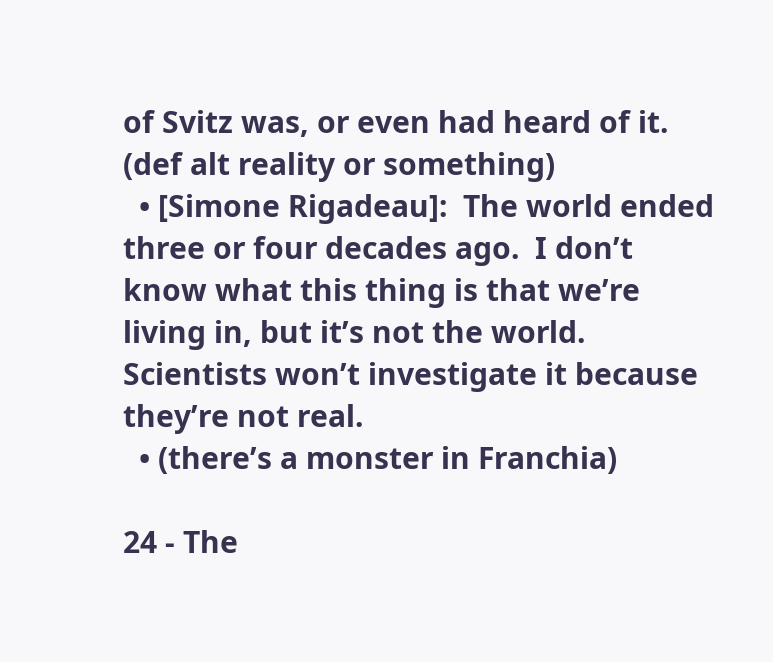of Svitz was, or even had heard of it. (def alt reality or something)
  • [Simone Rigadeau]:  The world ended three or four decades ago.  I don’t know what this thing is that we’re living in, but it’s not the world. Scientists won’t investigate it because they’re not real.
  • (there’s a monster in Franchia)

24 - The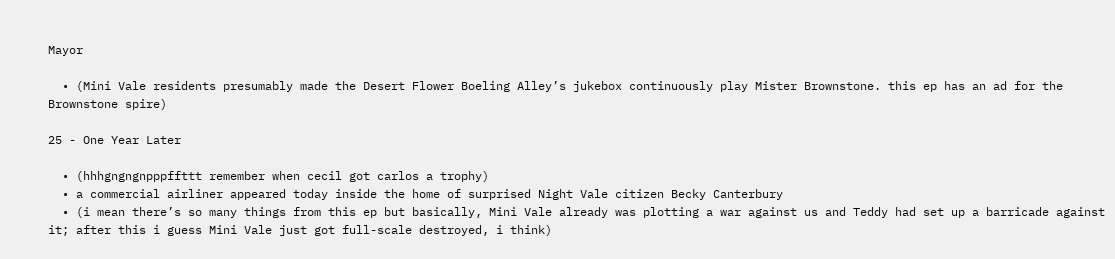Mayor

  • (Mini Vale residents presumably made the Desert Flower Boeling Alley’s jukebox continuously play Mister Brownstone. this ep has an ad for the Brownstone spire)

25 - One Year Later

  • (hhhgngngnpppffttt remember when cecil got carlos a trophy)
  • a commercial airliner appeared today inside the home of surprised Night Vale citizen Becky Canterbury
  • (i mean there’s so many things from this ep but basically, Mini Vale already was plotting a war against us and Teddy had set up a barricade against it; after this i guess Mini Vale just got full-scale destroyed, i think)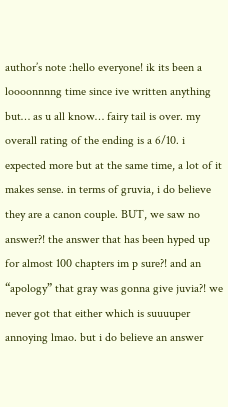author’s note :hello everyone! ik its been a loooonnnng time since ive written anything but… as u all know… fairy tail is over. my overall rating of the ending is a 6/10. i expected more but at the same time, a lot of it makes sense. in terms of gruvia, i do believe they are a canon couple. BUT, we saw no answer?! the answer that has been hyped up for almost 100 chapters im p sure?! and an “apology” that gray was gonna give juvia?! we never got that either which is suuuuper annoying lmao. but i do believe an answer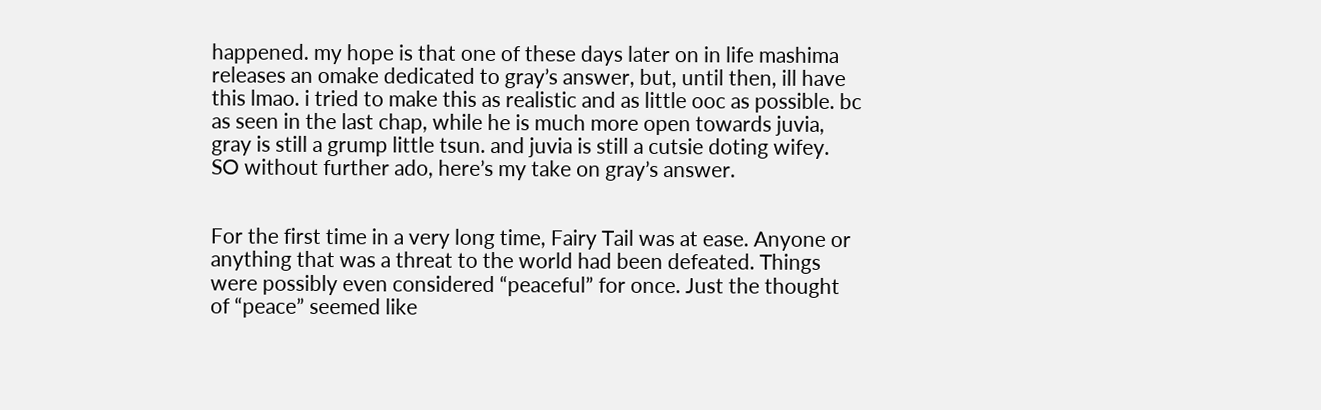happened. my hope is that one of these days later on in life mashima releases an omake dedicated to gray’s answer, but, until then, ill have this lmao. i tried to make this as realistic and as little ooc as possible. bc as seen in the last chap, while he is much more open towards juvia, gray is still a grump little tsun. and juvia is still a cutsie doting wifey. SO without further ado, here’s my take on gray’s answer.


For the first time in a very long time, Fairy Tail was at ease. Anyone or anything that was a threat to the world had been defeated. Things were possibly even considered “peaceful” for once. Just the thought of “peace” seemed like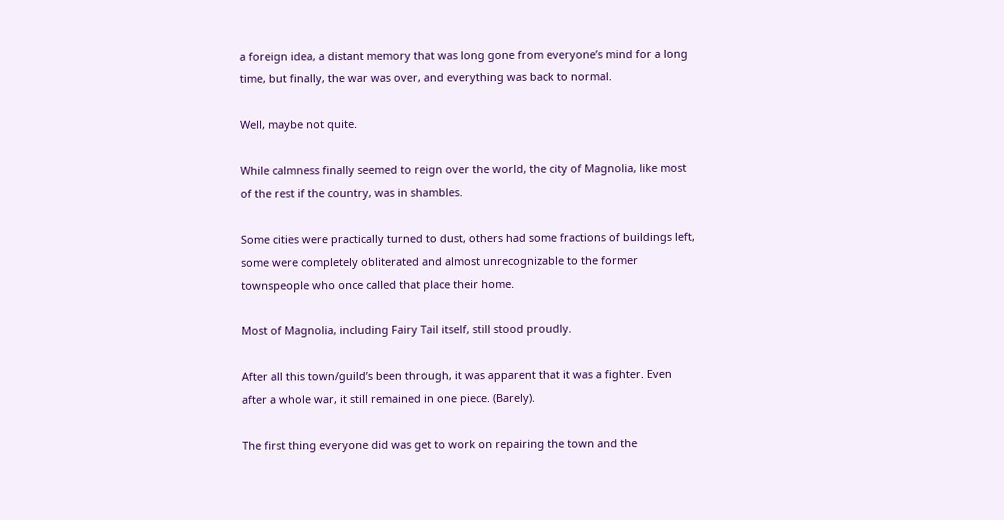a foreign idea, a distant memory that was long gone from everyone’s mind for a long time, but finally, the war was over, and everything was back to normal.

Well, maybe not quite.

While calmness finally seemed to reign over the world, the city of Magnolia, like most of the rest if the country, was in shambles.

Some cities were practically turned to dust, others had some fractions of buildings left, some were completely obliterated and almost unrecognizable to the former townspeople who once called that place their home.

Most of Magnolia, including Fairy Tail itself, still stood proudly.

After all this town/guild’s been through, it was apparent that it was a fighter. Even after a whole war, it still remained in one piece. (Barely).

The first thing everyone did was get to work on repairing the town and the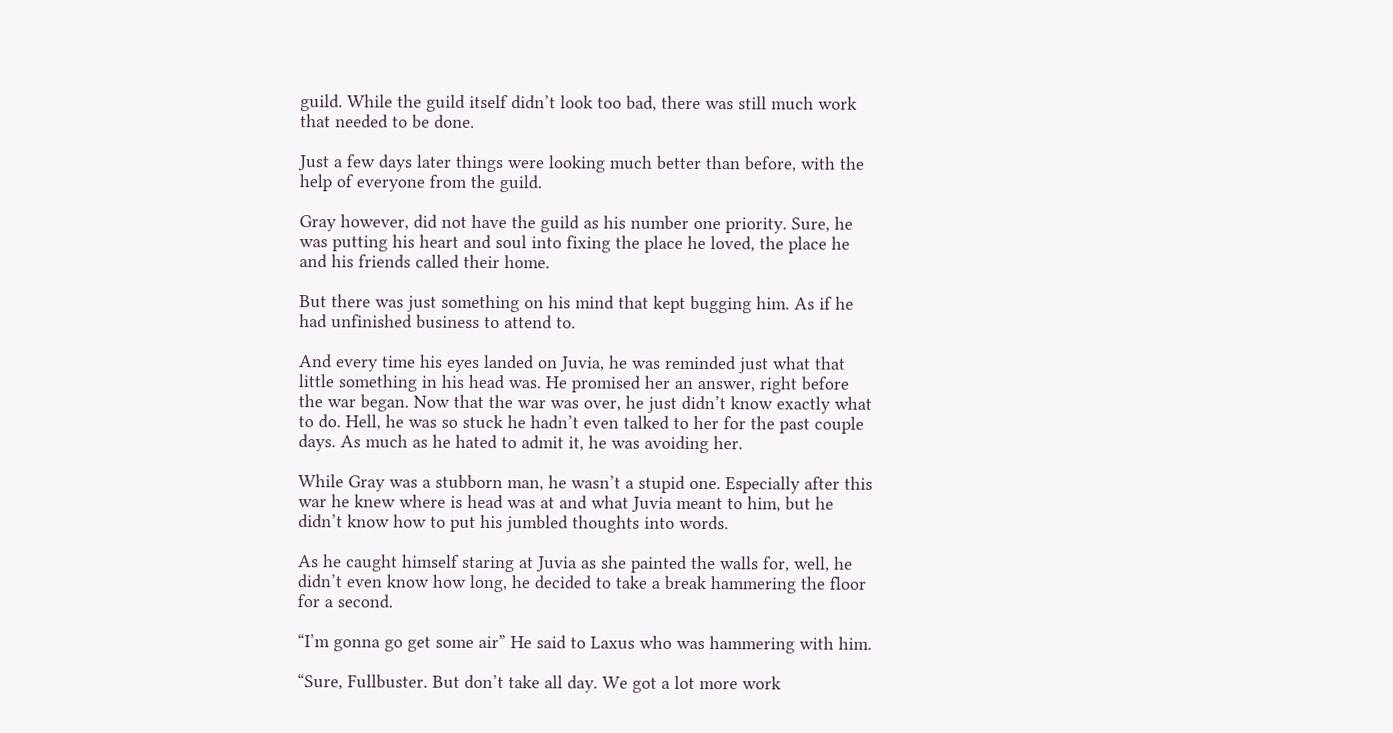guild. While the guild itself didn’t look too bad, there was still much work that needed to be done.

Just a few days later things were looking much better than before, with the help of everyone from the guild.

Gray however, did not have the guild as his number one priority. Sure, he was putting his heart and soul into fixing the place he loved, the place he and his friends called their home.

But there was just something on his mind that kept bugging him. As if he had unfinished business to attend to.

And every time his eyes landed on Juvia, he was reminded just what that little something in his head was. He promised her an answer, right before the war began. Now that the war was over, he just didn’t know exactly what to do. Hell, he was so stuck he hadn’t even talked to her for the past couple days. As much as he hated to admit it, he was avoiding her.

While Gray was a stubborn man, he wasn’t a stupid one. Especially after this war he knew where is head was at and what Juvia meant to him, but he didn’t know how to put his jumbled thoughts into words.

As he caught himself staring at Juvia as she painted the walls for, well, he didn’t even know how long, he decided to take a break hammering the floor for a second.

“I’m gonna go get some air” He said to Laxus who was hammering with him.

“Sure, Fullbuster. But don’t take all day. We got a lot more work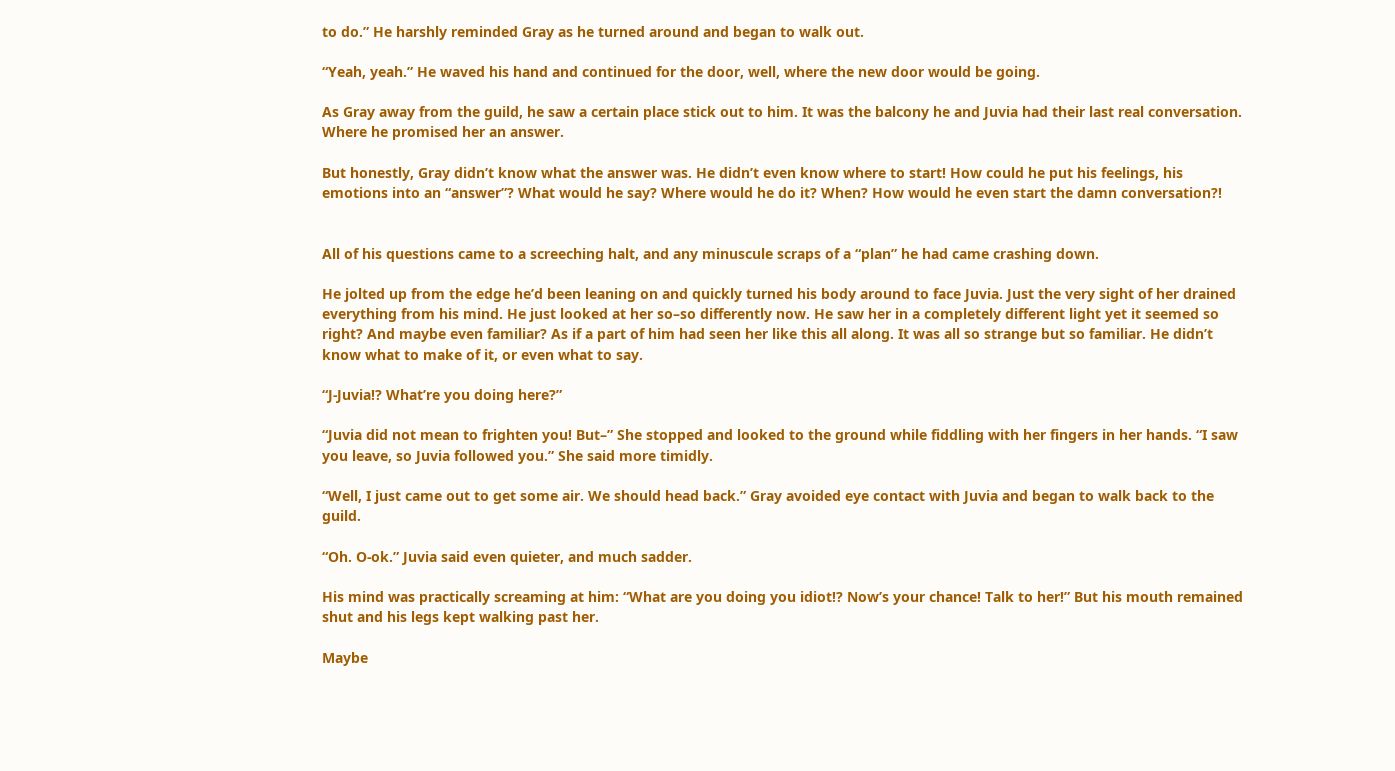to do.” He harshly reminded Gray as he turned around and began to walk out.

“Yeah, yeah.” He waved his hand and continued for the door, well, where the new door would be going.

As Gray away from the guild, he saw a certain place stick out to him. It was the balcony he and Juvia had their last real conversation. Where he promised her an answer.

But honestly, Gray didn’t know what the answer was. He didn’t even know where to start! How could he put his feelings, his emotions into an “answer”? What would he say? Where would he do it? When? How would he even start the damn conversation?!


All of his questions came to a screeching halt, and any minuscule scraps of a “plan” he had came crashing down.

He jolted up from the edge he’d been leaning on and quickly turned his body around to face Juvia. Just the very sight of her drained everything from his mind. He just looked at her so–so differently now. He saw her in a completely different light yet it seemed so right? And maybe even familiar? As if a part of him had seen her like this all along. It was all so strange but so familiar. He didn’t know what to make of it, or even what to say.

“J-Juvia!? What’re you doing here?”

“Juvia did not mean to frighten you! But–” She stopped and looked to the ground while fiddling with her fingers in her hands. “I saw you leave, so Juvia followed you.” She said more timidly.

“Well, I just came out to get some air. We should head back.” Gray avoided eye contact with Juvia and began to walk back to the guild.

“Oh. O-ok.” Juvia said even quieter, and much sadder.

His mind was practically screaming at him: “What are you doing you idiot!? Now’s your chance! Talk to her!” But his mouth remained shut and his legs kept walking past her.

Maybe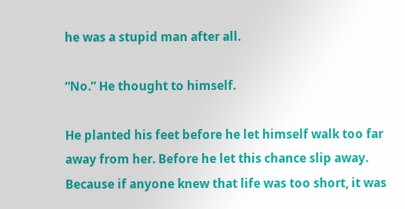he was a stupid man after all.

“No.” He thought to himself.

He planted his feet before he let himself walk too far away from her. Before he let this chance slip away. Because if anyone knew that life was too short, it was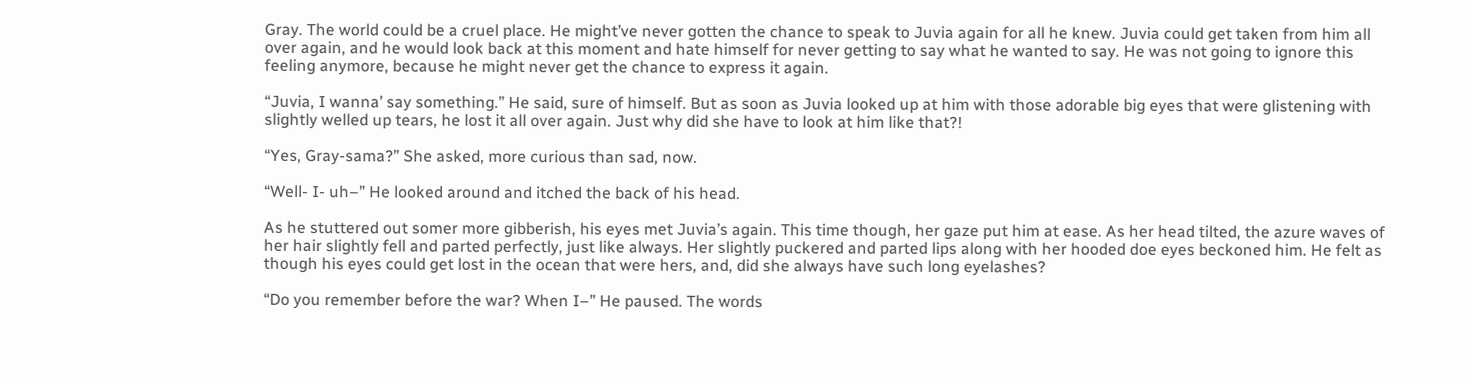Gray. The world could be a cruel place. He might’ve never gotten the chance to speak to Juvia again for all he knew. Juvia could get taken from him all over again, and he would look back at this moment and hate himself for never getting to say what he wanted to say. He was not going to ignore this feeling anymore, because he might never get the chance to express it again.

“Juvia, I wanna’ say something.” He said, sure of himself. But as soon as Juvia looked up at him with those adorable big eyes that were glistening with slightly welled up tears, he lost it all over again. Just why did she have to look at him like that?!

“Yes, Gray-sama?” She asked, more curious than sad, now.

“Well- I- uh–” He looked around and itched the back of his head.

As he stuttered out somer more gibberish, his eyes met Juvia’s again. This time though, her gaze put him at ease. As her head tilted, the azure waves of her hair slightly fell and parted perfectly, just like always. Her slightly puckered and parted lips along with her hooded doe eyes beckoned him. He felt as though his eyes could get lost in the ocean that were hers, and, did she always have such long eyelashes?

“Do you remember before the war? When I–” He paused. The words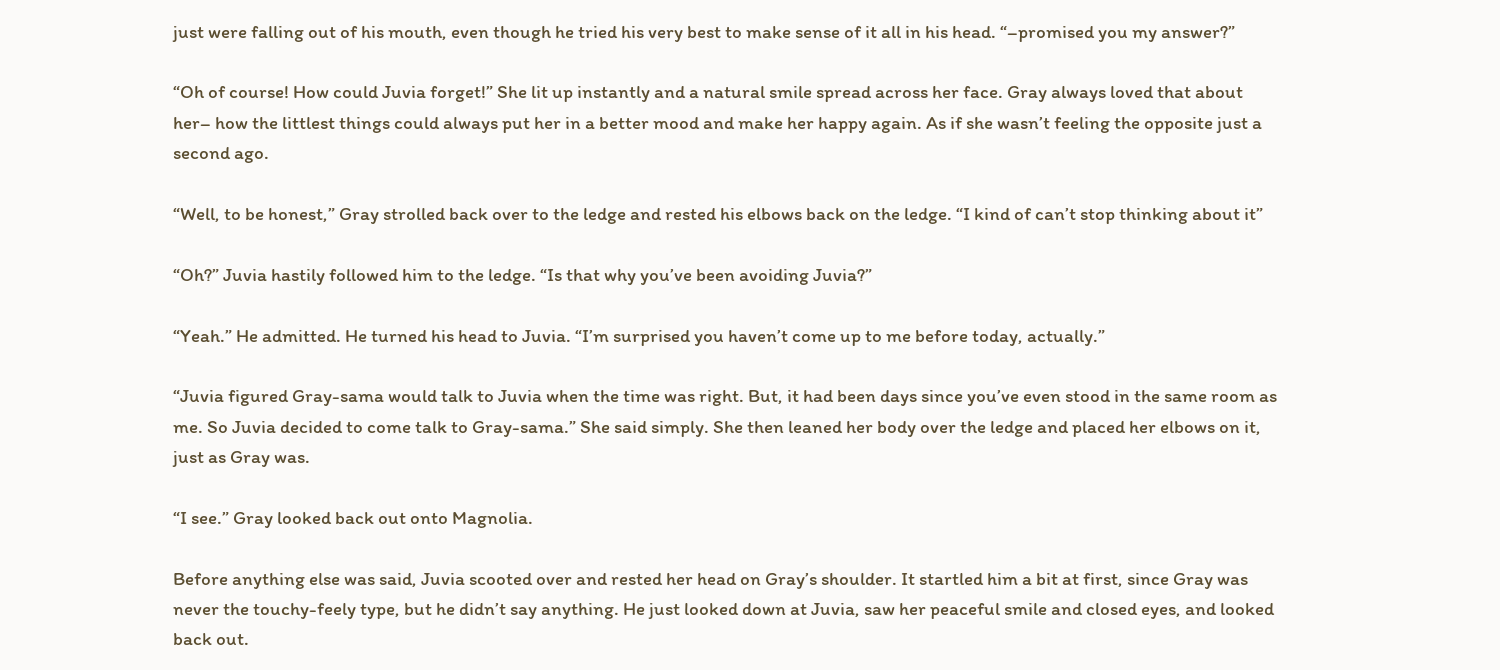just were falling out of his mouth, even though he tried his very best to make sense of it all in his head. “–promised you my answer?”

“Oh of course! How could Juvia forget!” She lit up instantly and a natural smile spread across her face. Gray always loved that about her– how the littlest things could always put her in a better mood and make her happy again. As if she wasn’t feeling the opposite just a second ago.

“Well, to be honest,” Gray strolled back over to the ledge and rested his elbows back on the ledge. “I kind of can’t stop thinking about it”

“Oh?” Juvia hastily followed him to the ledge. “Is that why you’ve been avoiding Juvia?”

“Yeah.” He admitted. He turned his head to Juvia. “I’m surprised you haven’t come up to me before today, actually.”

“Juvia figured Gray-sama would talk to Juvia when the time was right. But, it had been days since you’ve even stood in the same room as me. So Juvia decided to come talk to Gray-sama.” She said simply. She then leaned her body over the ledge and placed her elbows on it, just as Gray was.

“I see.” Gray looked back out onto Magnolia.

Before anything else was said, Juvia scooted over and rested her head on Gray’s shoulder. It startled him a bit at first, since Gray was never the touchy-feely type, but he didn’t say anything. He just looked down at Juvia, saw her peaceful smile and closed eyes, and looked back out.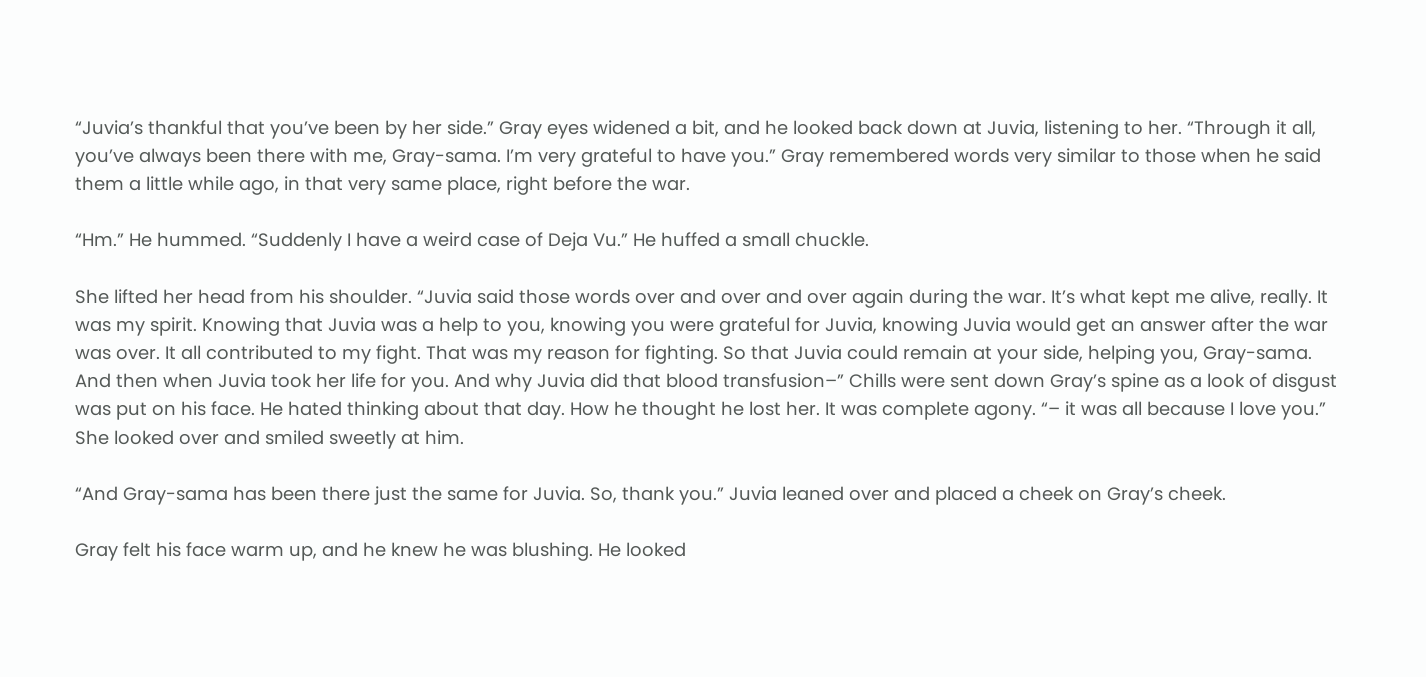“Juvia’s thankful that you’ve been by her side.” Gray eyes widened a bit, and he looked back down at Juvia, listening to her. “Through it all, you’ve always been there with me, Gray-sama. I’m very grateful to have you.” Gray remembered words very similar to those when he said them a little while ago, in that very same place, right before the war.

“Hm.” He hummed. “Suddenly I have a weird case of Deja Vu.” He huffed a small chuckle.

She lifted her head from his shoulder. “Juvia said those words over and over and over again during the war. It’s what kept me alive, really. It was my spirit. Knowing that Juvia was a help to you, knowing you were grateful for Juvia, knowing Juvia would get an answer after the war was over. It all contributed to my fight. That was my reason for fighting. So that Juvia could remain at your side, helping you, Gray-sama. And then when Juvia took her life for you. And why Juvia did that blood transfusion–” Chills were sent down Gray’s spine as a look of disgust was put on his face. He hated thinking about that day. How he thought he lost her. It was complete agony. “– it was all because I love you.” She looked over and smiled sweetly at him.

“And Gray-sama has been there just the same for Juvia. So, thank you.” Juvia leaned over and placed a cheek on Gray’s cheek.

Gray felt his face warm up, and he knew he was blushing. He looked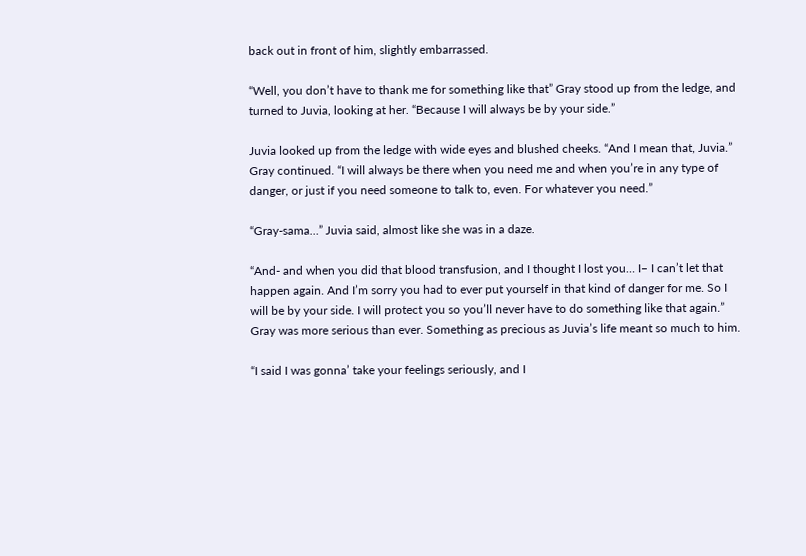back out in front of him, slightly embarrassed.

“Well, you don’t have to thank me for something like that” Gray stood up from the ledge, and turned to Juvia, looking at her. “Because I will always be by your side.”

Juvia looked up from the ledge with wide eyes and blushed cheeks. “And I mean that, Juvia.” Gray continued. “I will always be there when you need me and when you’re in any type of danger, or just if you need someone to talk to, even. For whatever you need.”

“Gray-sama…” Juvia said, almost like she was in a daze.

“And- and when you did that blood transfusion, and I thought I lost you… I– I can’t let that happen again. And I’m sorry you had to ever put yourself in that kind of danger for me. So I will be by your side. I will protect you so you’ll never have to do something like that again.” Gray was more serious than ever. Something as precious as Juvia’s life meant so much to him.

“I said I was gonna’ take your feelings seriously, and I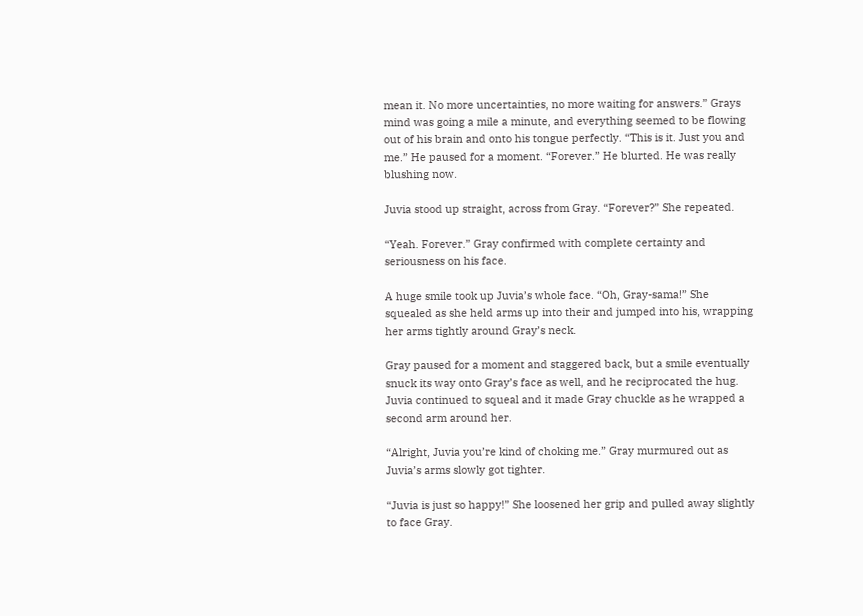mean it. No more uncertainties, no more waiting for answers.” Grays mind was going a mile a minute, and everything seemed to be flowing out of his brain and onto his tongue perfectly. “This is it. Just you and me.” He paused for a moment. “Forever.” He blurted. He was really blushing now.

Juvia stood up straight, across from Gray. “Forever?” She repeated.

“Yeah. Forever.” Gray confirmed with complete certainty and seriousness on his face.

A huge smile took up Juvia’s whole face. “Oh, Gray-sama!” She squealed as she held arms up into their and jumped into his, wrapping her arms tightly around Gray’s neck.

Gray paused for a moment and staggered back, but a smile eventually snuck its way onto Gray’s face as well, and he reciprocated the hug. Juvia continued to squeal and it made Gray chuckle as he wrapped a second arm around her.

“Alright, Juvia you’re kind of choking me.” Gray murmured out as Juvia’s arms slowly got tighter.

“Juvia is just so happy!” She loosened her grip and pulled away slightly to face Gray.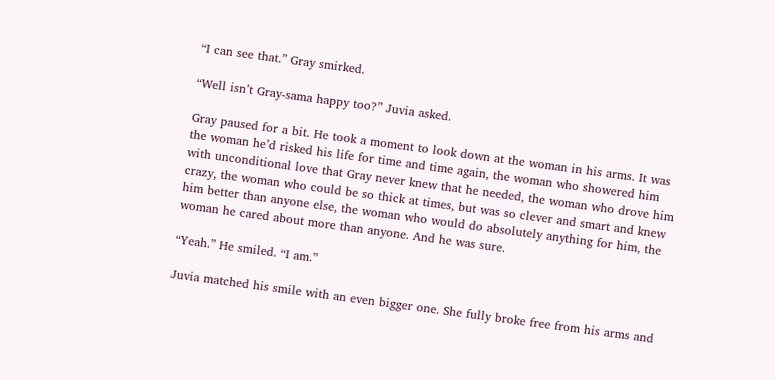“I can see that.” Gray smirked.

“Well isn’t Gray-sama happy too?” Juvia asked.

Gray paused for a bit. He took a moment to look down at the woman in his arms. It was the woman he’d risked his life for time and time again, the woman who showered him with unconditional love that Gray never knew that he needed, the woman who drove him crazy, the woman who could be so thick at times, but was so clever and smart and knew him better than anyone else, the woman who would do absolutely anything for him, the woman he cared about more than anyone. And he was sure.

“Yeah.” He smiled. “I am.”

Juvia matched his smile with an even bigger one. She fully broke free from his arms and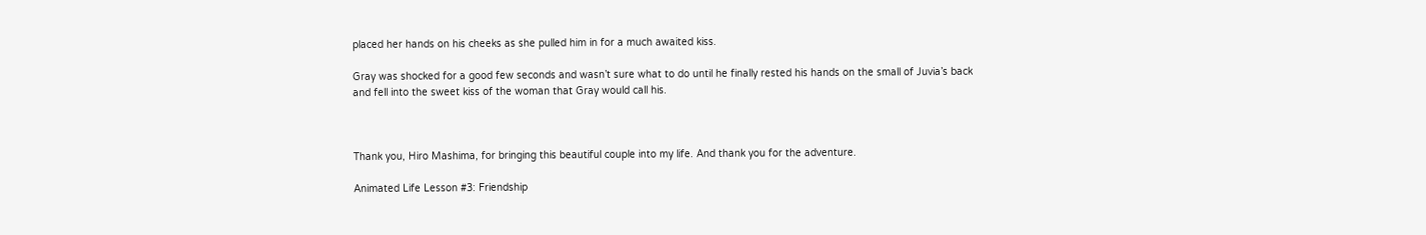placed her hands on his cheeks as she pulled him in for a much awaited kiss.

Gray was shocked for a good few seconds and wasn’t sure what to do until he finally rested his hands on the small of Juvia’s back and fell into the sweet kiss of the woman that Gray would call his.



Thank you, Hiro Mashima, for bringing this beautiful couple into my life. And thank you for the adventure.

Animated Life Lesson #3: Friendship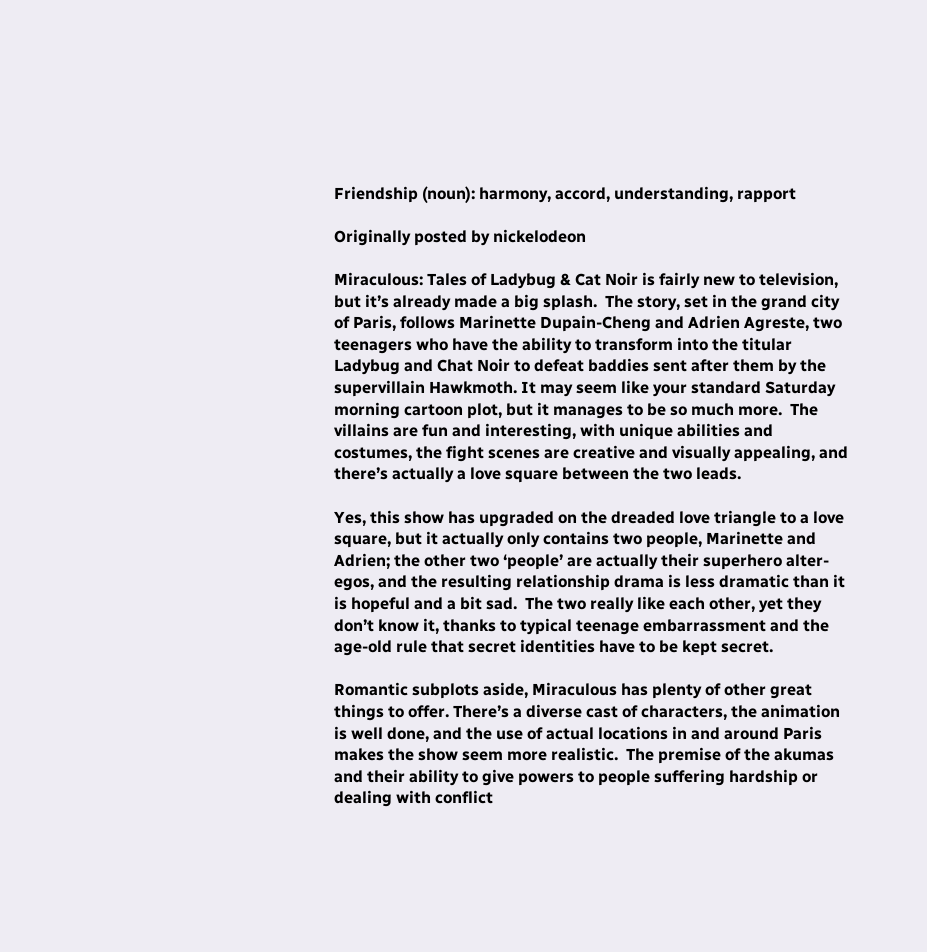Friendship (noun): harmony, accord, understanding, rapport

Originally posted by nickelodeon

Miraculous: Tales of Ladybug & Cat Noir is fairly new to television, but it’s already made a big splash.  The story, set in the grand city of Paris, follows Marinette Dupain-Cheng and Adrien Agreste, two teenagers who have the ability to transform into the titular Ladybug and Chat Noir to defeat baddies sent after them by the supervillain Hawkmoth. It may seem like your standard Saturday morning cartoon plot, but it manages to be so much more.  The villains are fun and interesting, with unique abilities and costumes, the fight scenes are creative and visually appealing, and there’s actually a love square between the two leads.

Yes, this show has upgraded on the dreaded love triangle to a love square, but it actually only contains two people, Marinette and Adrien; the other two ‘people’ are actually their superhero alter-egos, and the resulting relationship drama is less dramatic than it is hopeful and a bit sad.  The two really like each other, yet they don’t know it, thanks to typical teenage embarrassment and the age-old rule that secret identities have to be kept secret.

Romantic subplots aside, Miraculous has plenty of other great things to offer. There’s a diverse cast of characters, the animation is well done, and the use of actual locations in and around Paris makes the show seem more realistic.  The premise of the akumas and their ability to give powers to people suffering hardship or dealing with conflict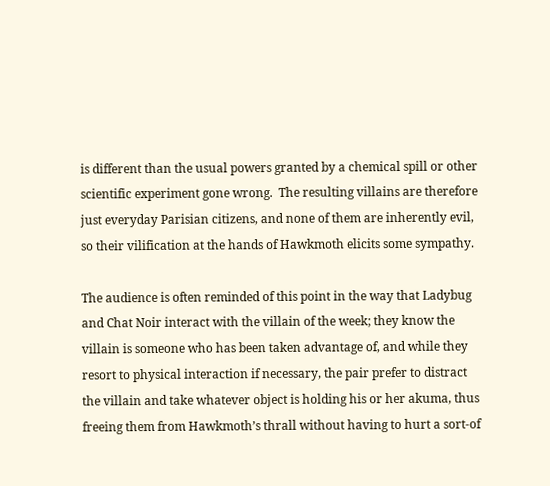is different than the usual powers granted by a chemical spill or other scientific experiment gone wrong.  The resulting villains are therefore just everyday Parisian citizens, and none of them are inherently evil, so their vilification at the hands of Hawkmoth elicits some sympathy.

The audience is often reminded of this point in the way that Ladybug and Chat Noir interact with the villain of the week; they know the villain is someone who has been taken advantage of, and while they resort to physical interaction if necessary, the pair prefer to distract the villain and take whatever object is holding his or her akuma, thus freeing them from Hawkmoth’s thrall without having to hurt a sort-of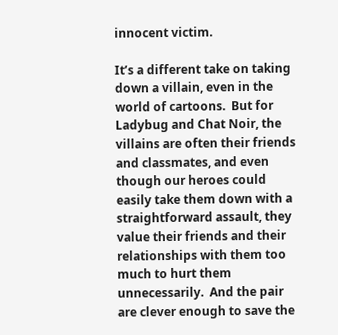innocent victim.

It’s a different take on taking down a villain, even in the world of cartoons.  But for Ladybug and Chat Noir, the villains are often their friends and classmates, and even though our heroes could easily take them down with a straightforward assault, they value their friends and their relationships with them too much to hurt them unnecessarily.  And the pair are clever enough to save the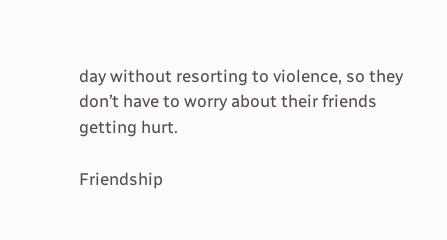day without resorting to violence, so they don’t have to worry about their friends getting hurt.

Friendship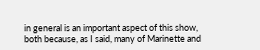in general is an important aspect of this show, both because, as I said, many of Marinette and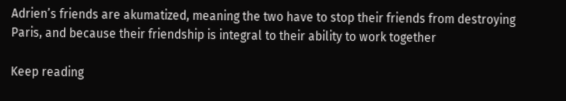Adrien’s friends are akumatized, meaning the two have to stop their friends from destroying Paris, and because their friendship is integral to their ability to work together

Keep reading